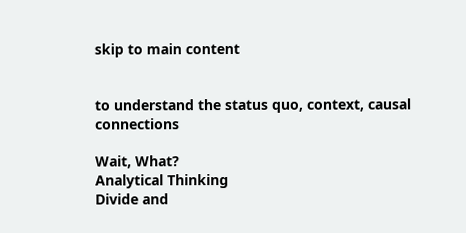skip to main content


to understand the status quo, context, causal connections

Wait, What?
Analytical Thinking
Divide and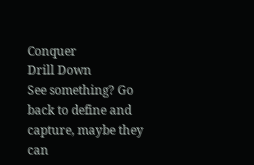Conquer
Drill Down
See something? Go back to define and capture, maybe they can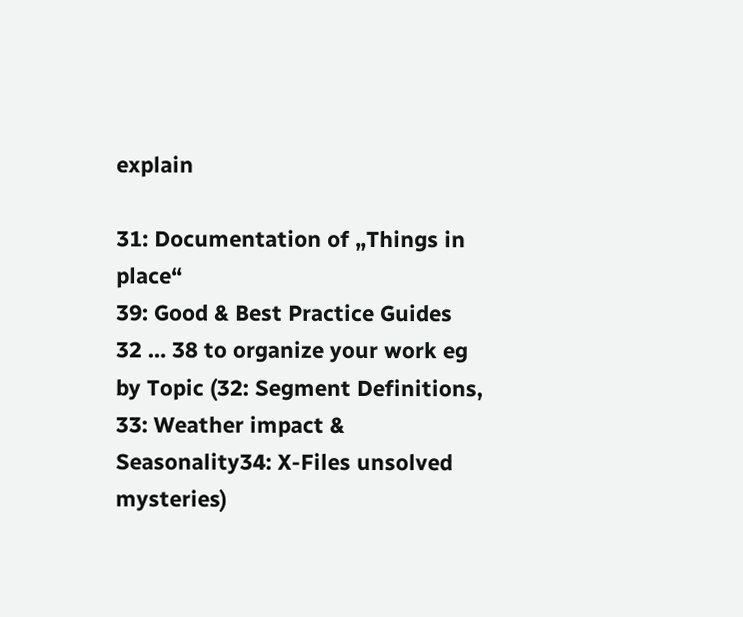explain

31: Documentation of „Things in place“
39: Good & Best Practice Guides
32 … 38 to organize your work eg by Topic (32: Segment Definitions, 33: Weather impact & Seasonality34: X-Files unsolved mysteries)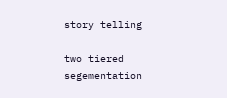story telling

two tiered segementation